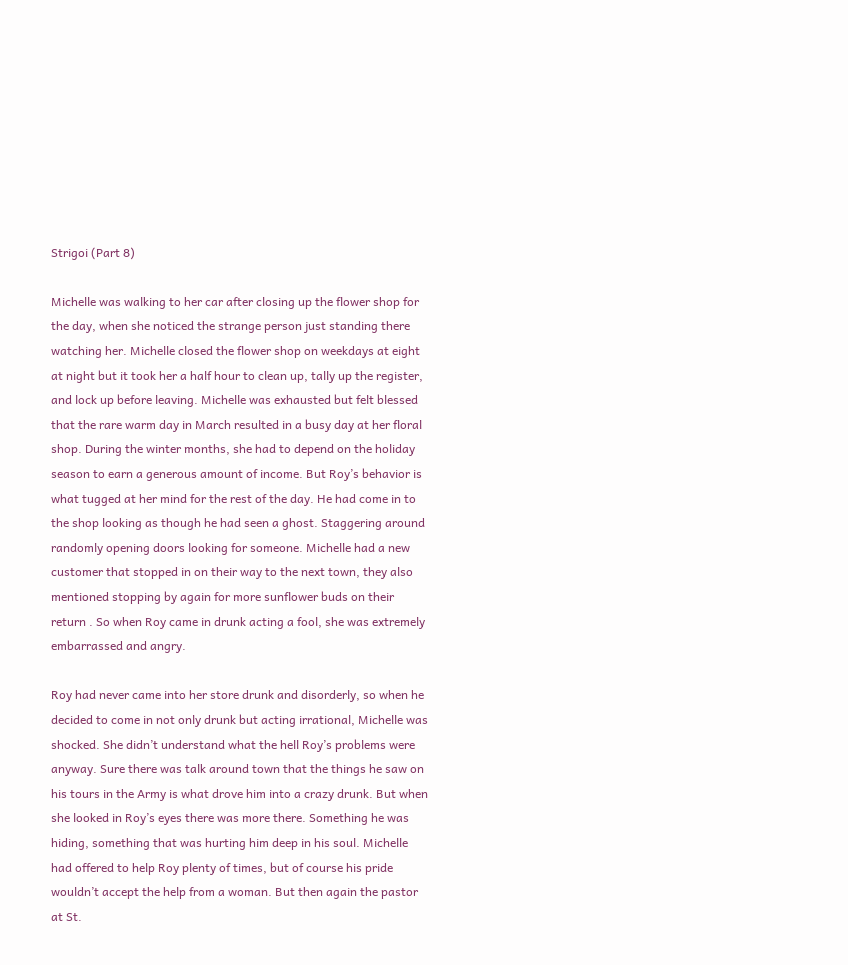Strigoi (Part 8)

Michelle was walking to her car after closing up the flower shop for the day, when she noticed the strange person just standing there watching her. Michelle closed the flower shop on weekdays at eight at night but it took her a half hour to clean up, tally up the register, and lock up before leaving. Michelle was exhausted but felt blessed that the rare warm day in March resulted in a busy day at her floral shop. During the winter months, she had to depend on the holiday season to earn a generous amount of income. But Roy’s behavior is what tugged at her mind for the rest of the day. He had come in to the shop looking as though he had seen a ghost. Staggering around randomly opening doors looking for someone. Michelle had a new customer that stopped in on their way to the next town, they also mentioned stopping by again for more sunflower buds on their return . So when Roy came in drunk acting a fool, she was extremely embarrassed and angry.

Roy had never came into her store drunk and disorderly, so when he decided to come in not only drunk but acting irrational, Michelle was shocked. She didn’t understand what the hell Roy’s problems were anyway. Sure there was talk around town that the things he saw on his tours in the Army is what drove him into a crazy drunk. But when she looked in Roy’s eyes there was more there. Something he was hiding, something that was hurting him deep in his soul. Michelle had offered to help Roy plenty of times, but of course his pride wouldn’t accept the help from a woman. But then again the pastor at St.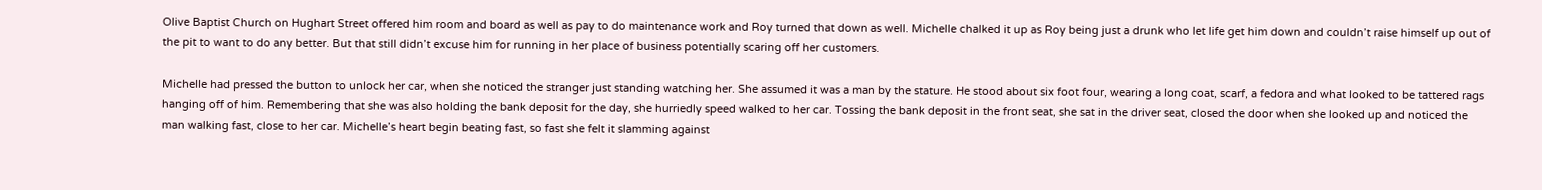Olive Baptist Church on Hughart Street offered him room and board as well as pay to do maintenance work and Roy turned that down as well. Michelle chalked it up as Roy being just a drunk who let life get him down and couldn’t raise himself up out of the pit to want to do any better. But that still didn’t excuse him for running in her place of business potentially scaring off her customers.

Michelle had pressed the button to unlock her car, when she noticed the stranger just standing watching her. She assumed it was a man by the stature. He stood about six foot four, wearing a long coat, scarf, a fedora and what looked to be tattered rags hanging off of him. Remembering that she was also holding the bank deposit for the day, she hurriedly speed walked to her car. Tossing the bank deposit in the front seat, she sat in the driver seat, closed the door when she looked up and noticed the man walking fast, close to her car. Michelle’s heart begin beating fast, so fast she felt it slamming against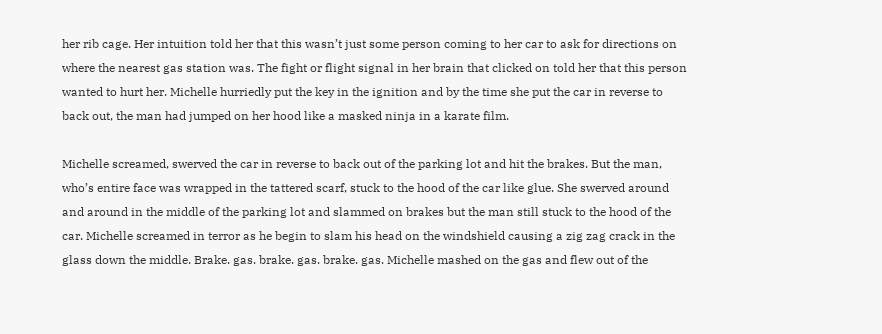her rib cage. Her intuition told her that this wasn’t just some person coming to her car to ask for directions on where the nearest gas station was. The fight or flight signal in her brain that clicked on told her that this person wanted to hurt her. Michelle hurriedly put the key in the ignition and by the time she put the car in reverse to back out, the man had jumped on her hood like a masked ninja in a karate film.

Michelle screamed, swerved the car in reverse to back out of the parking lot and hit the brakes. But the man, who’s entire face was wrapped in the tattered scarf, stuck to the hood of the car like glue. She swerved around and around in the middle of the parking lot and slammed on brakes but the man still stuck to the hood of the car. Michelle screamed in terror as he begin to slam his head on the windshield causing a zig zag crack in the glass down the middle. Brake. gas. brake. gas. brake. gas. Michelle mashed on the gas and flew out of the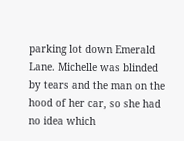parking lot down Emerald Lane. Michelle was blinded by tears and the man on the hood of her car, so she had no idea which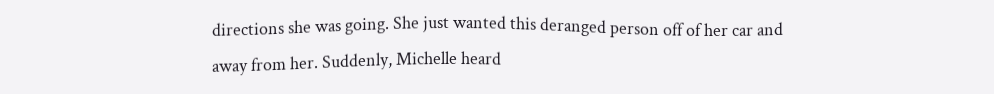directions she was going. She just wanted this deranged person off of her car and away from her. Suddenly, Michelle heard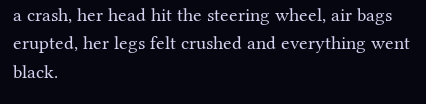a crash, her head hit the steering wheel, air bags erupted, her legs felt crushed and everything went black.